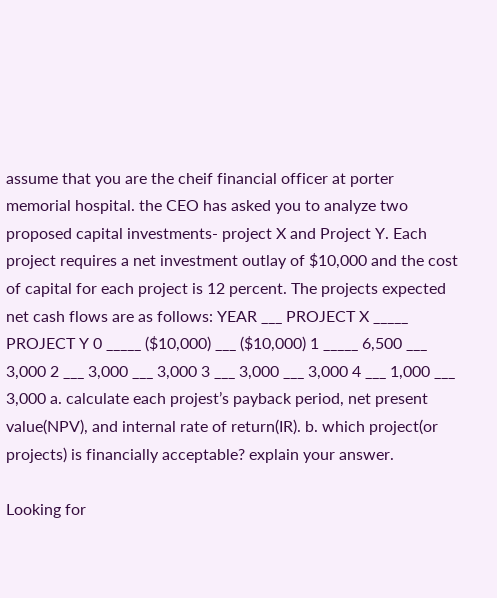assume that you are the cheif financial officer at porter memorial hospital. the CEO has asked you to analyze two proposed capital investments- project X and Project Y. Each project requires a net investment outlay of $10,000 and the cost of capital for each project is 12 percent. The projects expected net cash flows are as follows: YEAR ___ PROJECT X _____ PROJECT Y 0 _____ ($10,000) ___ ($10,000) 1 _____ 6,500 ___ 3,000 2 ___ 3,000 ___ 3,000 3 ___ 3,000 ___ 3,000 4 ___ 1,000 ___ 3,000 a. calculate each projest’s payback period, net present value(NPV), and internal rate of return(IR). b. which project(or projects) is financially acceptable? explain your answer.

Looking for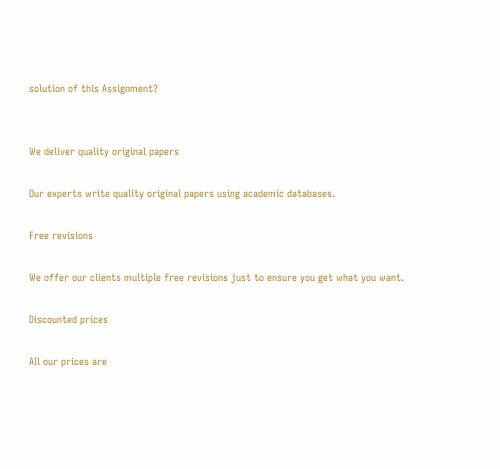solution of this Assignment?


We deliver quality original papers

Our experts write quality original papers using academic databases.

Free revisions

We offer our clients multiple free revisions just to ensure you get what you want.

Discounted prices

All our prices are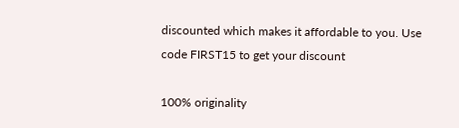discounted which makes it affordable to you. Use code FIRST15 to get your discount

100% originality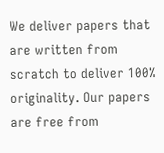We deliver papers that are written from scratch to deliver 100% originality. Our papers are free from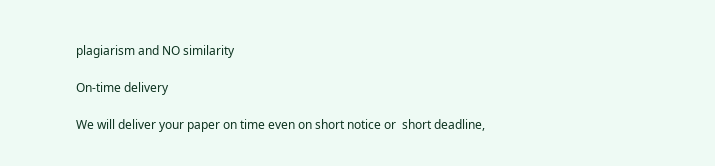plagiarism and NO similarity

On-time delivery

We will deliver your paper on time even on short notice or  short deadline,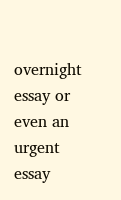overnight essay or even an urgent essay